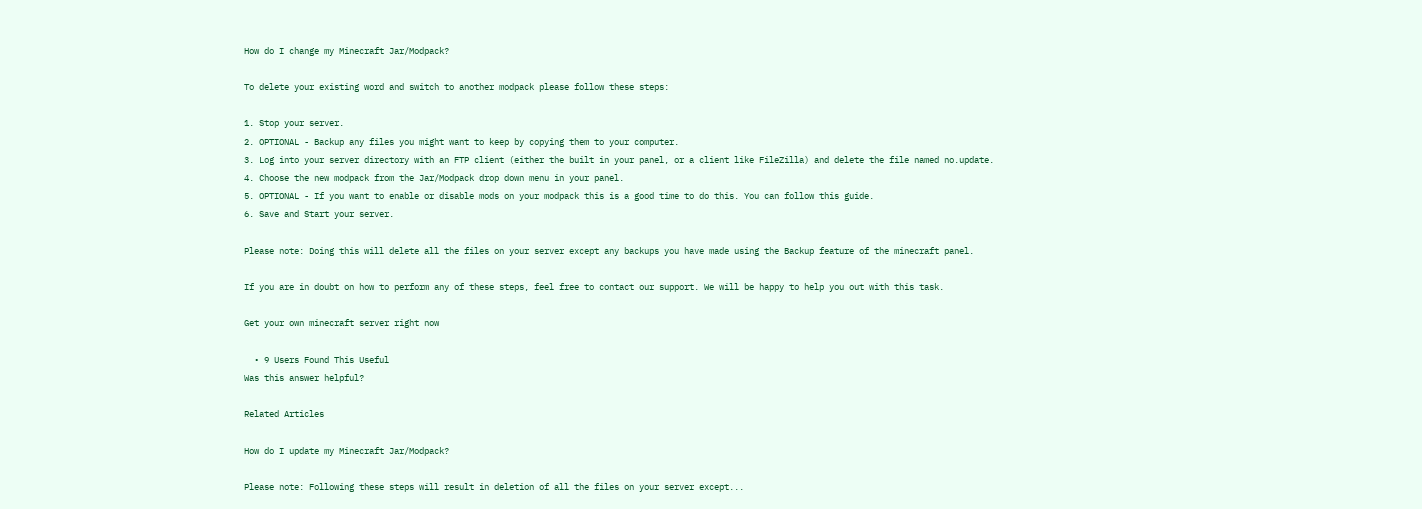How do I change my Minecraft Jar/Modpack?

To delete your existing word and switch to another modpack please follow these steps:

1. Stop your server.
2. OPTIONAL - Backup any files you might want to keep by copying them to your computer.
3. Log into your server directory with an FTP client (either the built in your panel, or a client like FileZilla) and delete the file named no.update.
4. Choose the new modpack from the Jar/Modpack drop down menu in your panel.
5. OPTIONAL - If you want to enable or disable mods on your modpack this is a good time to do this. You can follow this guide.
6. Save and Start your server.

Please note: Doing this will delete all the files on your server except any backups you have made using the Backup feature of the minecraft panel.

If you are in doubt on how to perform any of these steps, feel free to contact our support. We will be happy to help you out with this task.

Get your own minecraft server right now

  • 9 Users Found This Useful
Was this answer helpful?

Related Articles

How do I update my Minecraft Jar/Modpack?

Please note: Following these steps will result in deletion of all the files on your server except...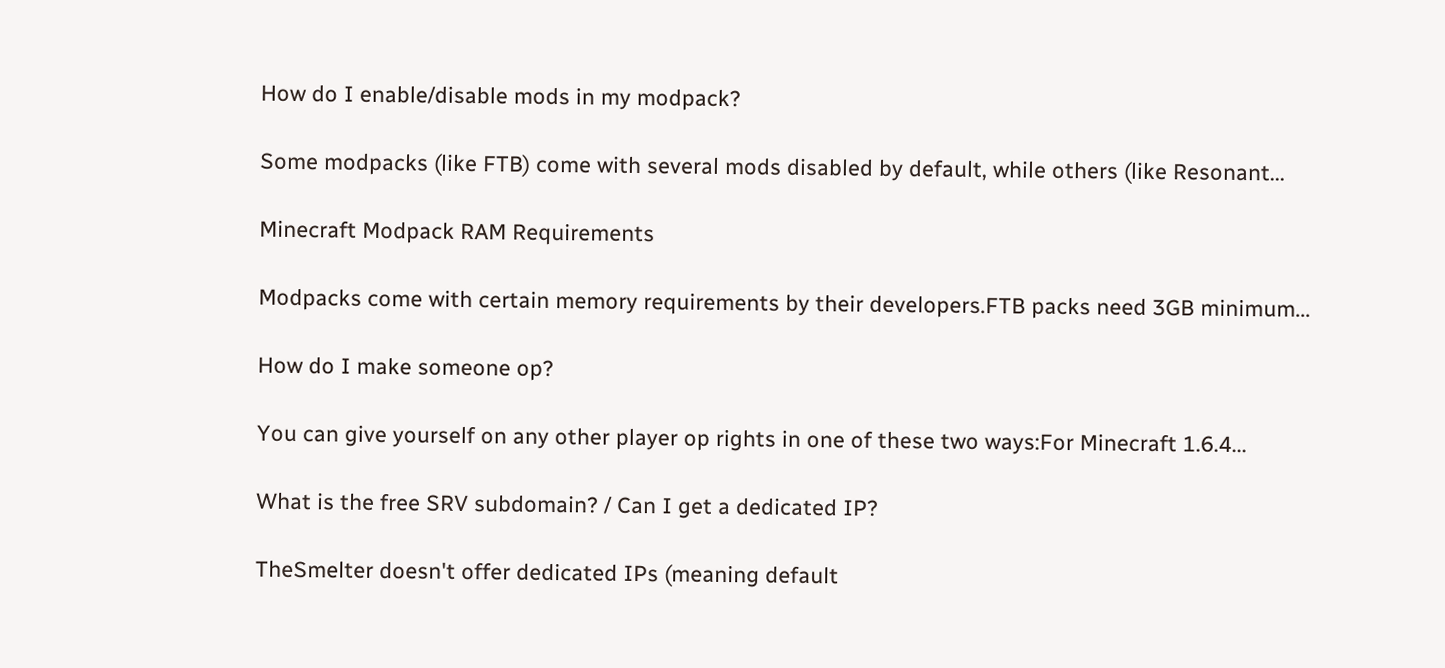How do I enable/disable mods in my modpack?

Some modpacks (like FTB) come with several mods disabled by default, while others (like Resonant...

Minecraft Modpack RAM Requirements

Modpacks come with certain memory requirements by their developers.FTB packs need 3GB minimum...

How do I make someone op?

You can give yourself on any other player op rights in one of these two ways:For Minecraft 1.6.4...

What is the free SRV subdomain? / Can I get a dedicated IP?

TheSmelter doesn't offer dedicated IPs (meaning default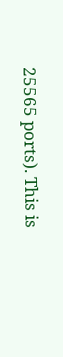25565 ports). This is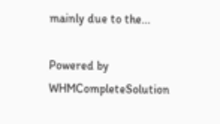mainly due to the...

Powered by WHMCompleteSolution